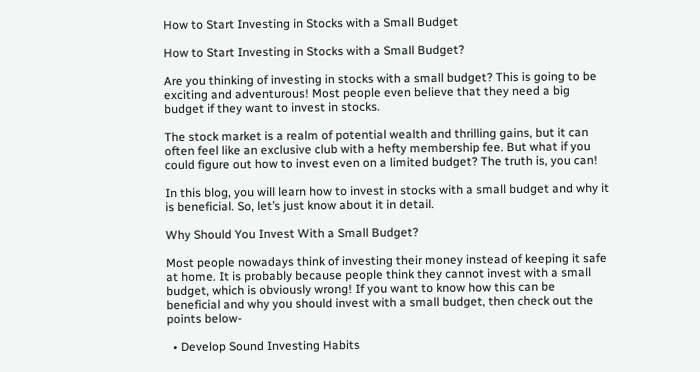How to Start Investing in Stocks with a Small Budget

How to Start Investing in Stocks with a Small Budget?

Are you thinking of investing in stocks with a small budget? This is going to be exciting and adventurous! Most people even believe that they need a big budget if they want to invest in stocks.

The stock market is a realm of potential wealth and thrilling gains, but it can often feel like an exclusive club with a hefty membership fee. But what if you could figure out how to invest even on a limited budget? The truth is, you can!

In this blog, you will learn how to invest in stocks with a small budget and why it is beneficial. So, let’s just know about it in detail.

Why Should You Invest With a Small Budget?

Most people nowadays think of investing their money instead of keeping it safe at home. It is probably because people think they cannot invest with a small budget, which is obviously wrong! If you want to know how this can be beneficial and why you should invest with a small budget, then check out the points below-

  • Develop Sound Investing Habits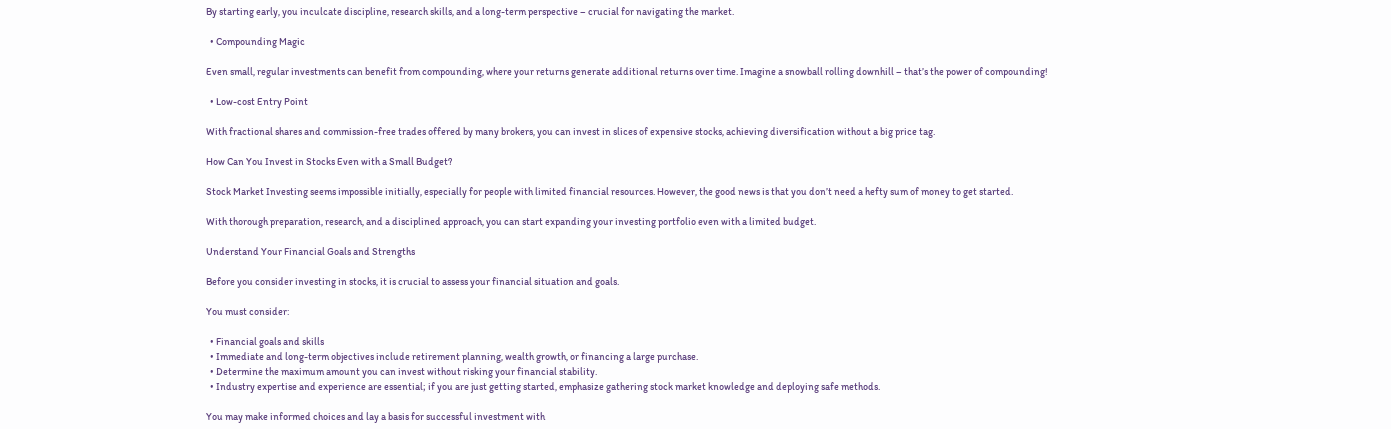By starting early, you inculcate discipline, research skills, and a long-term perspective – crucial for navigating the market.

  • Compounding Magic

Even small, regular investments can benefit from compounding, where your returns generate additional returns over time. Imagine a snowball rolling downhill – that’s the power of compounding!

  • Low-cost Entry Point

With fractional shares and commission-free trades offered by many brokers, you can invest in slices of expensive stocks, achieving diversification without a big price tag.

How Can You Invest in Stocks Even with a Small Budget?

Stock Market Investing seems impossible initially, especially for people with limited financial resources. However, the good news is that you don’t need a hefty sum of money to get started.

With thorough preparation, research, and a disciplined approach, you can start expanding your investing portfolio even with a limited budget.

Understand Your Financial Goals and Strengths

Before you consider investing in stocks, it is crucial to assess your financial situation and goals.

You must consider:

  • Financial goals and skills
  • Immediate and long-term objectives include retirement planning, wealth growth, or financing a large purchase.
  • Determine the maximum amount you can invest without risking your financial stability.
  • Industry expertise and experience are essential; if you are just getting started, emphasize gathering stock market knowledge and deploying safe methods.

You may make informed choices and lay a basis for successful investment with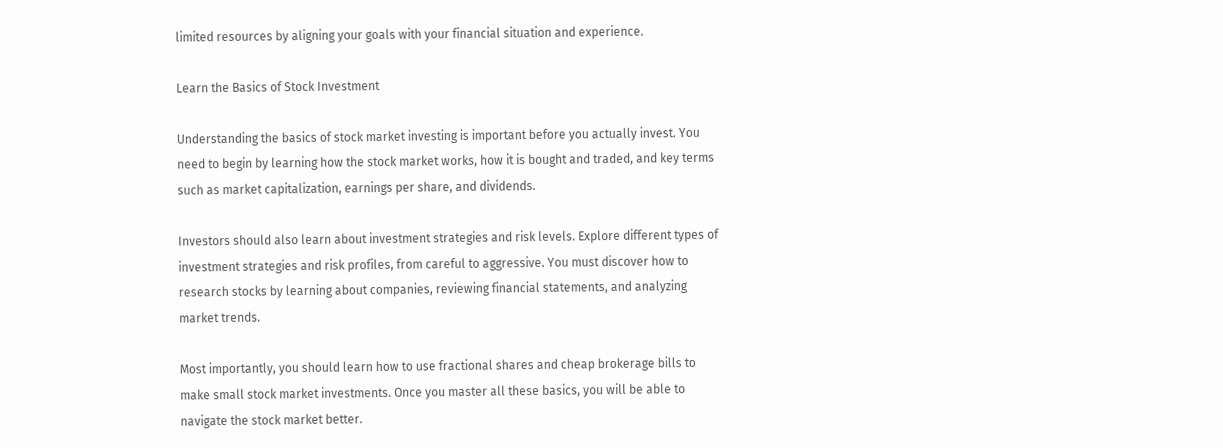limited resources by aligning your goals with your financial situation and experience.

Learn the Basics of Stock Investment

Understanding the basics of stock market investing is important before you actually invest. You need to begin by learning how the stock market works, how it is bought and traded, and key terms such as market capitalization, earnings per share, and dividends.

Investors should also learn about investment strategies and risk levels. Explore different types of investment strategies and risk profiles, from careful to aggressive. You must discover how to research stocks by learning about companies, reviewing financial statements, and analyzing market trends.

Most importantly, you should learn how to use fractional shares and cheap brokerage bills to make small stock market investments. Once you master all these basics, you will be able to navigate the stock market better.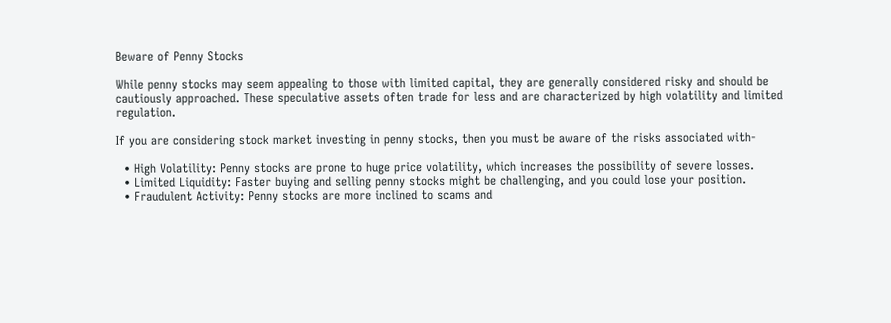Beware of Penny Stocks

While penny stocks may seem appealing to those with limited capital, they are generally considered risky and should be cautiously approached. These speculative assets often trade for less and are characterized by high volatility and limited regulation.

If you are considering stock market investing in penny stocks, then you must be aware of the risks associated with-

  • High Volatility: Penny stocks are prone to huge price volatility, which increases the possibility of severe losses.
  • Limited Liquidity: Faster buying and selling penny stocks might be challenging, and you could lose your position.
  • Fraudulent Activity: Penny stocks are more inclined to scams and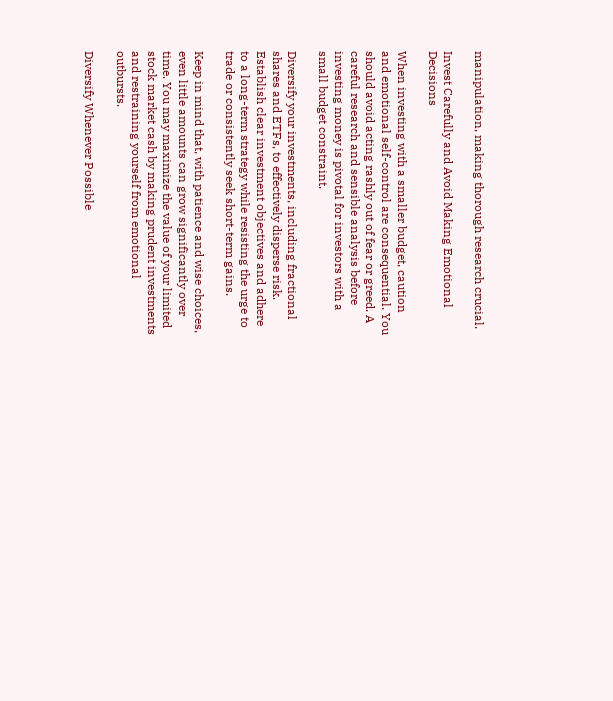manipulation, making thorough research crucial.

Invest Carefully and Avoid Making Emotional Decisions

When investing with a smaller budget, caution and emotional self-control are consequential. You should avoid acting rashly out of fear or greed. A careful research and sensible analysis before investing money is pivotal for investors with a small budget constraint.

Diversify your investments, including fractional shares and ETFs, to effectively disperse risk. Establish clear investment objectives and adhere to a long-term strategy while resisting the urge to trade or consistently seek short-term gains.

Keep in mind that, with patience and wise choices, even little amounts can grow significantly over time. You may maximize the value of your limited stock market cash by making prudent investments and restraining yourself from emotional outbursts.

Diversify Whenever Possible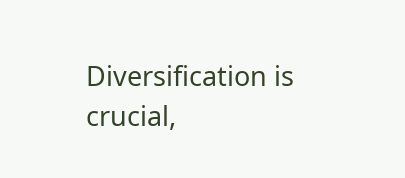Diversification is crucial,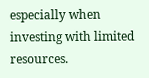especially when investing with limited resources.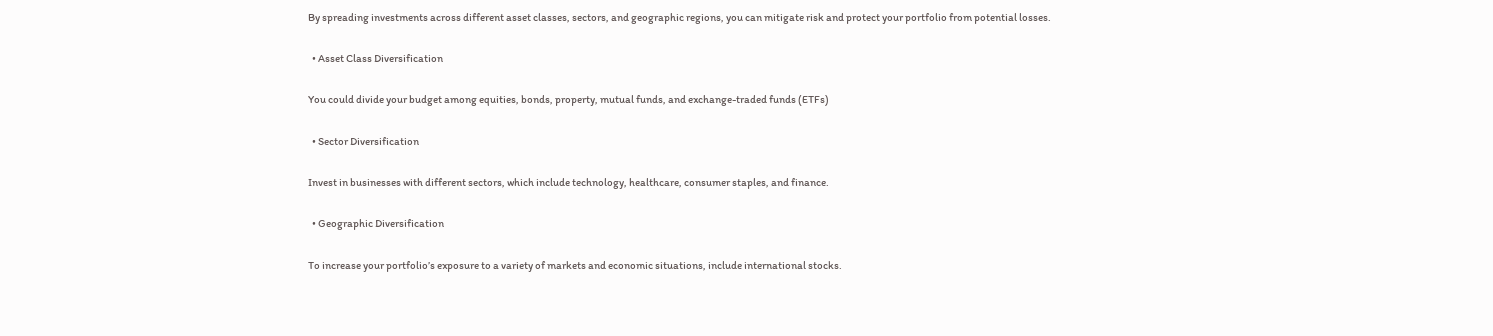By spreading investments across different asset classes, sectors, and geographic regions, you can mitigate risk and protect your portfolio from potential losses.

  • Asset Class Diversification

You could divide your budget among equities, bonds, property, mutual funds, and exchange-traded funds (ETFs)

  • Sector Diversification

Invest in businesses with different sectors, which include technology, healthcare, consumer staples, and finance.

  • Geographic Diversification

To increase your portfolio’s exposure to a variety of markets and economic situations, include international stocks.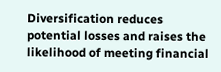Diversification reduces potential losses and raises the likelihood of meeting financial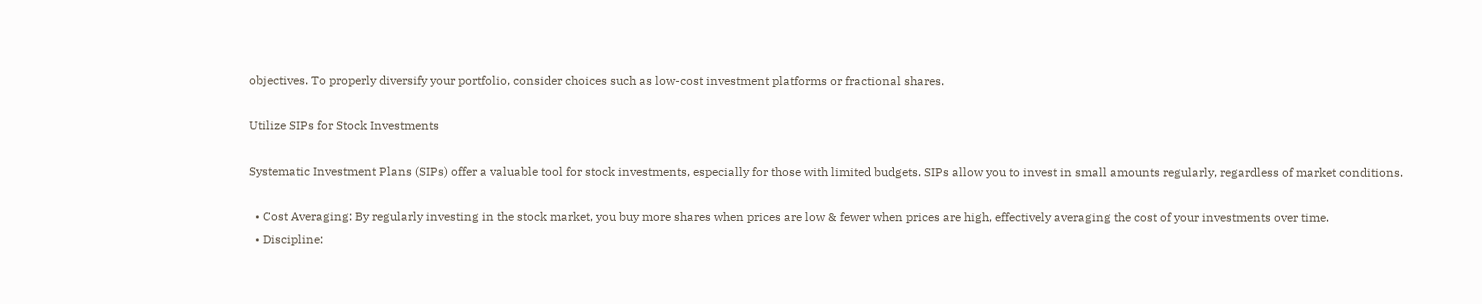objectives. To properly diversify your portfolio, consider choices such as low-cost investment platforms or fractional shares.

Utilize SIPs for Stock Investments

Systematic Investment Plans (SIPs) offer a valuable tool for stock investments, especially for those with limited budgets. SIPs allow you to invest in small amounts regularly, regardless of market conditions.

  • Cost Averaging: By regularly investing in the stock market, you buy more shares when prices are low & fewer when prices are high, effectively averaging the cost of your investments over time.
  • Discipline: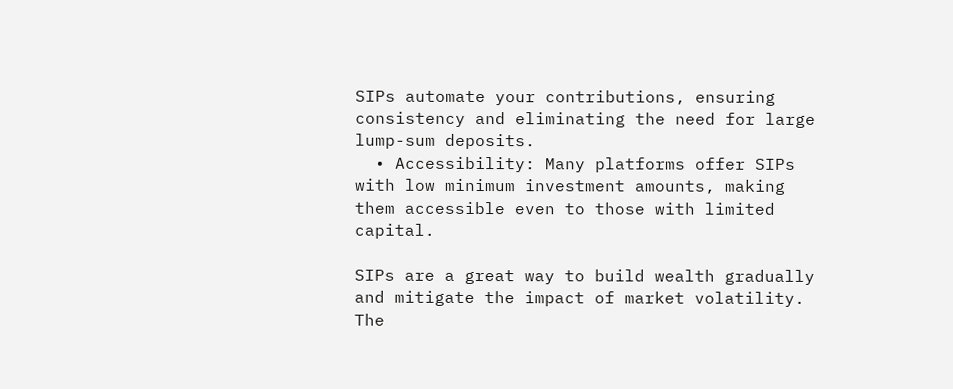SIPs automate your contributions, ensuring consistency and eliminating the need for large lump-sum deposits.
  • Accessibility: Many platforms offer SIPs with low minimum investment amounts, making them accessible even to those with limited capital.

SIPs are a great way to build wealth gradually and mitigate the impact of market volatility. The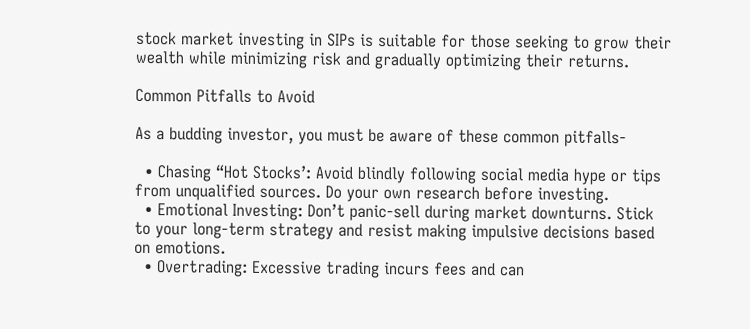stock market investing in SIPs is suitable for those seeking to grow their wealth while minimizing risk and gradually optimizing their returns.

Common Pitfalls to Avoid

As a budding investor, you must be aware of these common pitfalls-

  • Chasing “Hot Stocks’: Avoid blindly following social media hype or tips from unqualified sources. Do your own research before investing.
  • Emotional Investing: Don’t panic-sell during market downturns. Stick to your long-term strategy and resist making impulsive decisions based on emotions.
  • Overtrading: Excessive trading incurs fees and can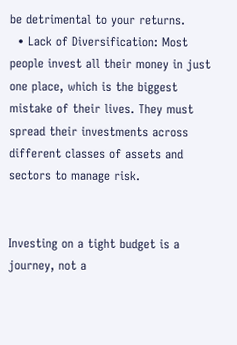be detrimental to your returns.
  • Lack of Diversification: Most people invest all their money in just one place, which is the biggest mistake of their lives. They must spread their investments across different classes of assets and sectors to manage risk.


Investing on a tight budget is a journey, not a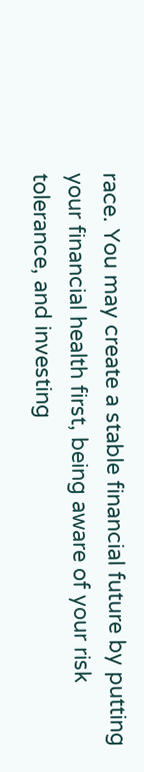race. You may create a stable financial future by putting your financial health first, being aware of your risk tolerance, and investing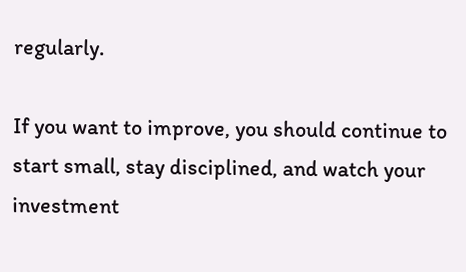regularly.

If you want to improve, you should continue to start small, stay disciplined, and watch your investment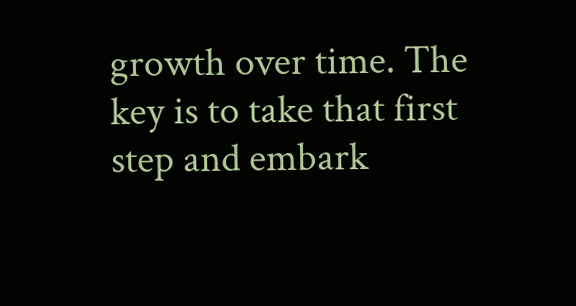growth over time. The key is to take that first step and embark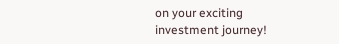on your exciting investment journey!